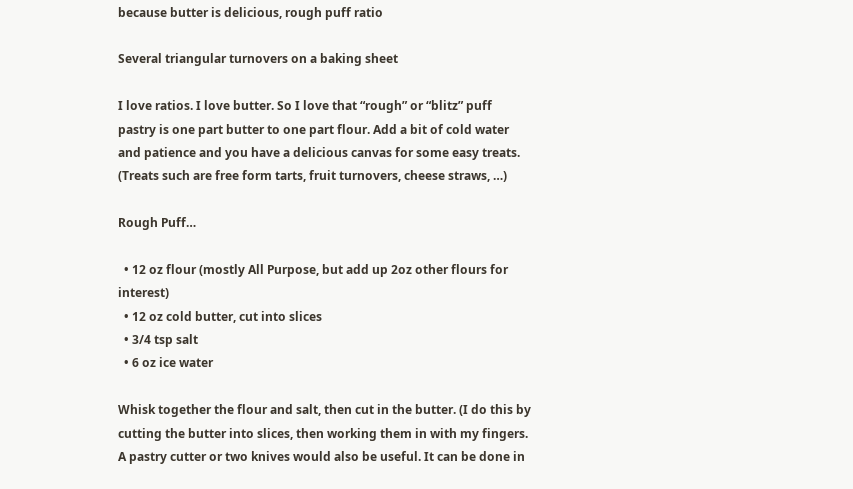because butter is delicious, rough puff ratio

Several triangular turnovers on a baking sheet

I love ratios. I love butter. So I love that “rough” or “blitz” puff pastry is one part butter to one part flour. Add a bit of cold water and patience and you have a delicious canvas for some easy treats. (Treats such are free form tarts, fruit turnovers, cheese straws, …)

Rough Puff…

  • 12 oz flour (mostly All Purpose, but add up 2oz other flours for interest)
  • 12 oz cold butter, cut into slices
  • 3/4 tsp salt
  • 6 oz ice water

Whisk together the flour and salt, then cut in the butter. (I do this by cutting the butter into slices, then working them in with my fingers. A pastry cutter or two knives would also be useful. It can be done in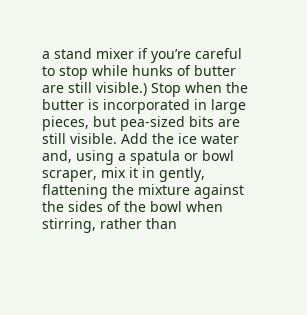a stand mixer if you’re careful to stop while hunks of butter are still visible.) Stop when the butter is incorporated in large pieces, but pea-sized bits are still visible. Add the ice water and, using a spatula or bowl scraper, mix it in gently, flattening the mixture against the sides of the bowl when stirring, rather than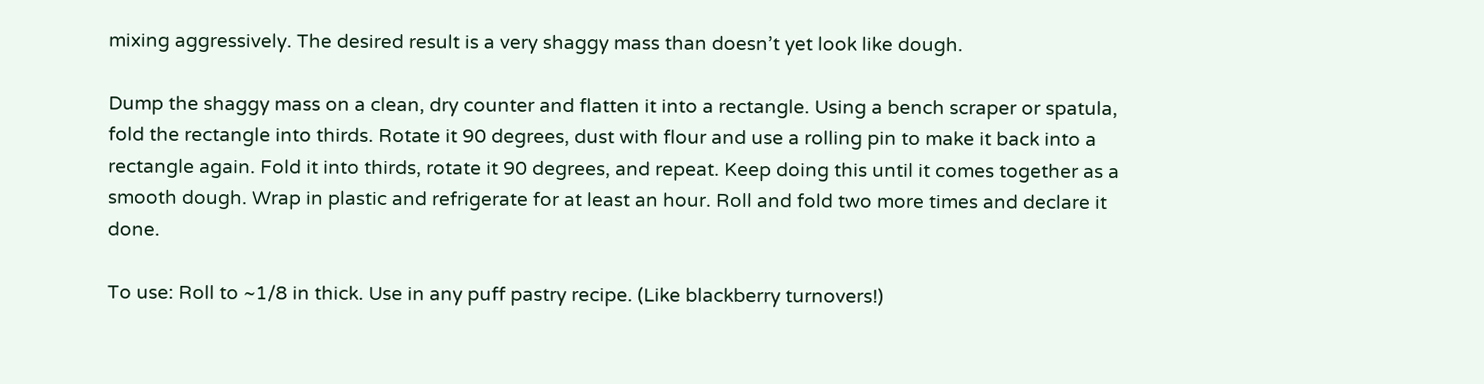mixing aggressively. The desired result is a very shaggy mass than doesn’t yet look like dough.

Dump the shaggy mass on a clean, dry counter and flatten it into a rectangle. Using a bench scraper or spatula, fold the rectangle into thirds. Rotate it 90 degrees, dust with flour and use a rolling pin to make it back into a rectangle again. Fold it into thirds, rotate it 90 degrees, and repeat. Keep doing this until it comes together as a smooth dough. Wrap in plastic and refrigerate for at least an hour. Roll and fold two more times and declare it done.

To use: Roll to ~1/8 in thick. Use in any puff pastry recipe. (Like blackberry turnovers!)